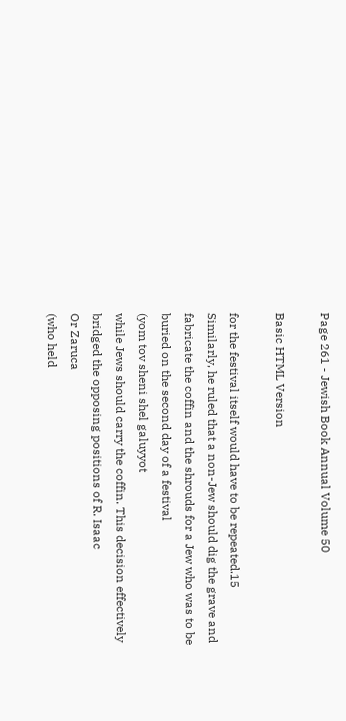Page 261 - Jewish Book Annual Volume 50

Basic HTML Version

for the festival itself would have to be repeated.15
Similarly, he ruled that a non-Jew should dig the grave and
fabricate the coffin and the shrouds for a Jew who was to be
buried on the second day of a festival
(yom tov sheni shel galuyyot
while Jews should carry the coffin. This decision effectively
bridged the opposing positions of R. Isaac
Or Zaruca
(who held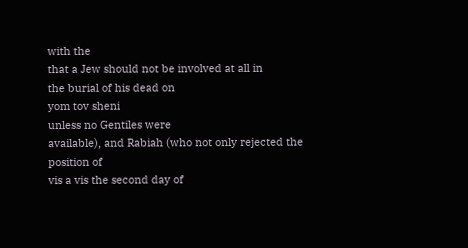with the
that a Jew should not be involved at all in
the burial of his dead on
yom tov sheni
unless no Gentiles were
available), and Rabiah (who not only rejected the position of
vis a vis the second day of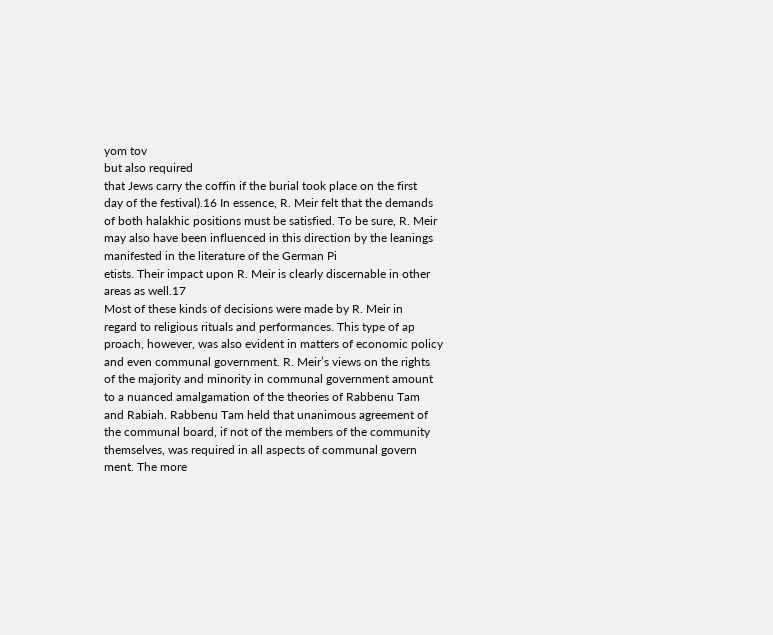yom tov
but also required
that Jews carry the coffin if the burial took place on the first
day of the festival).16 In essence, R. Meir felt that the demands
of both halakhic positions must be satisfied. To be sure, R. Meir
may also have been influenced in this direction by the leanings
manifested in the literature of the German Pi
etists. Their impact upon R. Meir is clearly discernable in other
areas as well.17
Most of these kinds of decisions were made by R. Meir in
regard to religious rituals and performances. This type of ap
proach, however, was also evident in matters of economic policy
and even communal government. R. Meir’s views on the rights
of the majority and minority in communal government amount
to a nuanced amalgamation of the theories of Rabbenu Tam
and Rabiah. Rabbenu Tam held that unanimous agreement of
the communal board, if not of the members of the community
themselves, was required in all aspects of communal govern
ment. The more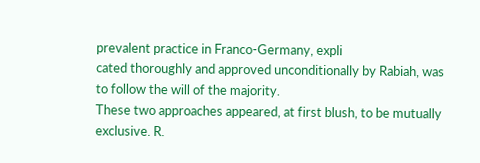prevalent practice in Franco-Germany, expli
cated thoroughly and approved unconditionally by Rabiah, was
to follow the will of the majority.
These two approaches appeared, at first blush, to be mutually
exclusive. R.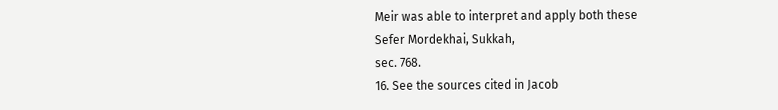Meir was able to interpret and apply both these
Sefer Mordekhai, Sukkah,
sec. 768.
16. See the sources cited in Jacob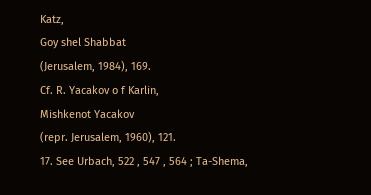Katz,
Goy shel Shabbat
(Jerusalem, 1984), 169.
Cf. R. Yacakov o f Karlin,
Mishkenot Yacakov
(repr. Jerusalem, 1960), 121.
17. See Urbach, 522 , 547 , 564 ; Ta-Shema,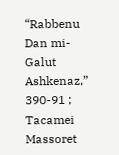“Rabbenu Dan mi-Galut Ashkenaz,”
390-91 ;
Tacamei Massoret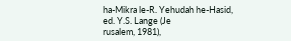ha-Mikra le-R. Yehudah he-Hasid,
ed. Y.S. Lange (Je
rusalem, 1981),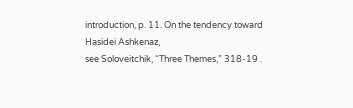introduction, p. 11. On the tendency toward
Hasidei Ashkenaz,
see Soloveitchik, “Three Themes,” 318-19 .